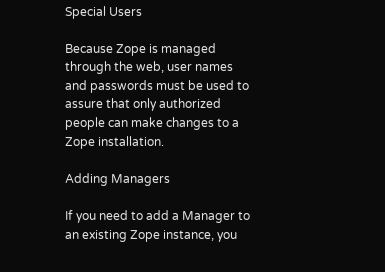Special Users

Because Zope is managed through the web, user names and passwords must be used to assure that only authorized people can make changes to a Zope installation.

Adding Managers

If you need to add a Manager to an existing Zope instance, you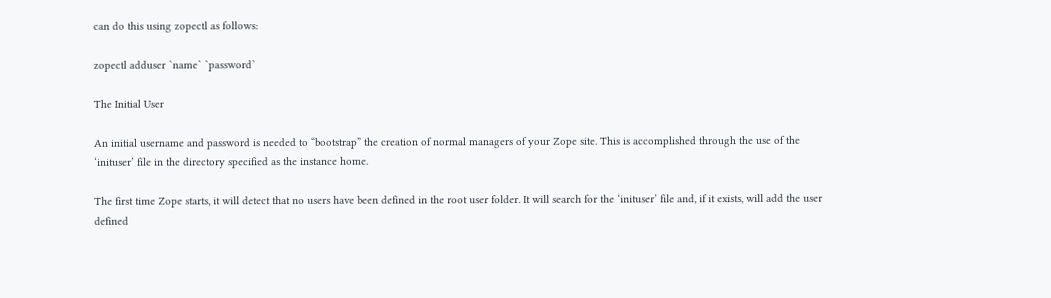can do this using zopectl as follows:

zopectl adduser `name` `password`

The Initial User

An initial username and password is needed to “bootstrap” the creation of normal managers of your Zope site. This is accomplished through the use of the ‘inituser’ file in the directory specified as the instance home.

The first time Zope starts, it will detect that no users have been defined in the root user folder. It will search for the ‘inituser’ file and, if it exists, will add the user defined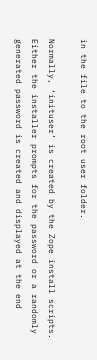in the file to the root user folder.

Normally, ‘inituser’ is created by the Zope install scripts. Either the installer prompts for the password or a randomly generated password is created and displayed at the end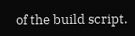of the build script.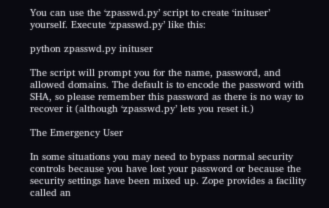You can use the ‘zpasswd.py’ script to create ‘inituser’ yourself. Execute ‘zpasswd.py’ like this:

python zpasswd.py inituser

The script will prompt you for the name, password, and allowed domains. The default is to encode the password with SHA, so please remember this password as there is no way to recover it (although ‘zpasswd.py’ lets you reset it.)

The Emergency User

In some situations you may need to bypass normal security controls because you have lost your password or because the security settings have been mixed up. Zope provides a facility called an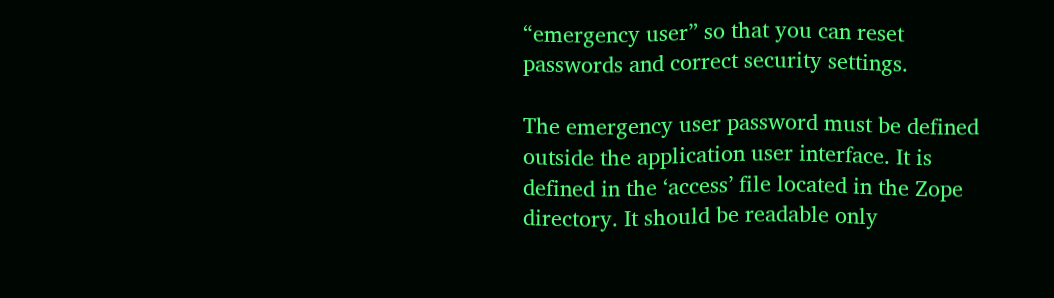“emergency user” so that you can reset passwords and correct security settings.

The emergency user password must be defined outside the application user interface. It is defined in the ‘access’ file located in the Zope directory. It should be readable only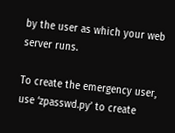by the user as which your web server runs.

To create the emergency user, use ‘zpasswd.py’ to create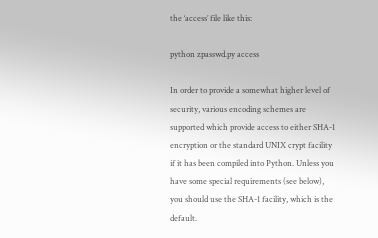the ‘access’ file like this:

python zpasswd.py access

In order to provide a somewhat higher level of security, various encoding schemes are supported which provide access to either SHA-1 encryption or the standard UNIX crypt facility if it has been compiled into Python. Unless you have some special requirements (see below), you should use the SHA-1 facility, which is the default.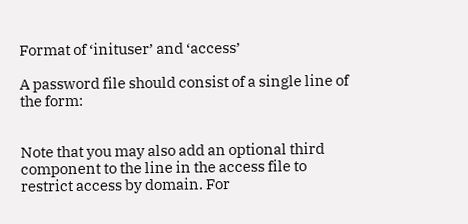Format of ‘inituser’ and ‘access’

A password file should consist of a single line of the form:


Note that you may also add an optional third component to the line in the access file to restrict access by domain. For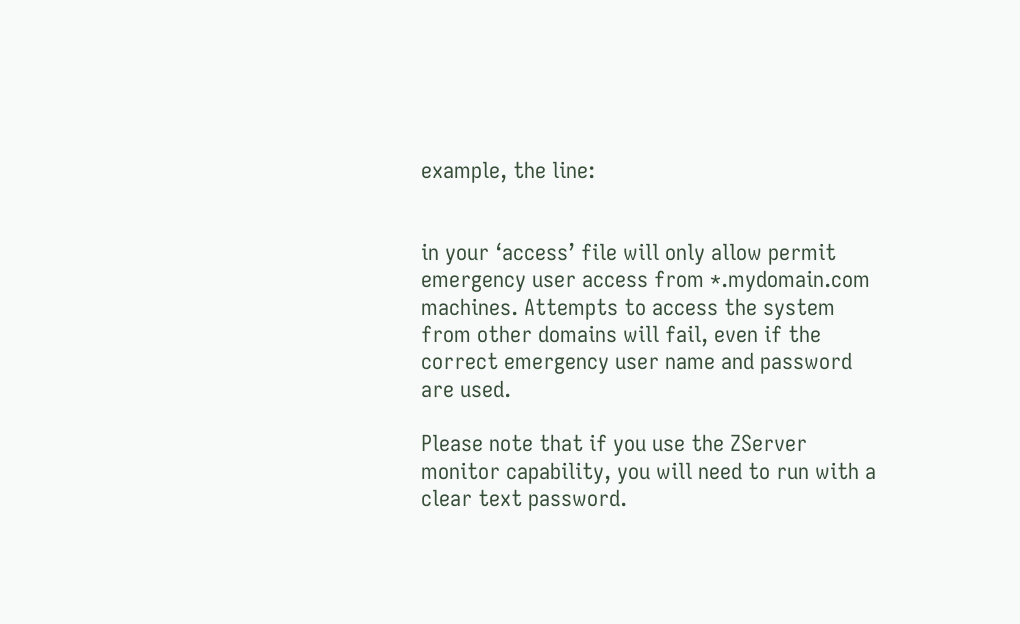example, the line:


in your ‘access’ file will only allow permit emergency user access from *.mydomain.com machines. Attempts to access the system from other domains will fail, even if the correct emergency user name and password are used.

Please note that if you use the ZServer monitor capability, you will need to run with a clear text password.